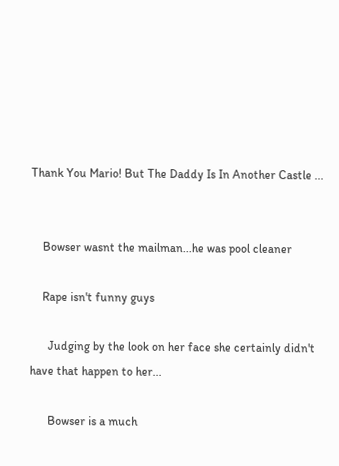Thank You Mario! But The Daddy Is In Another Castle ...


    Bowser wasnt the mailman...he was pool cleaner

    Rape isn't funny guys

      Judging by the look on her face she certainly didn't have that happen to her...

      Bowser is a much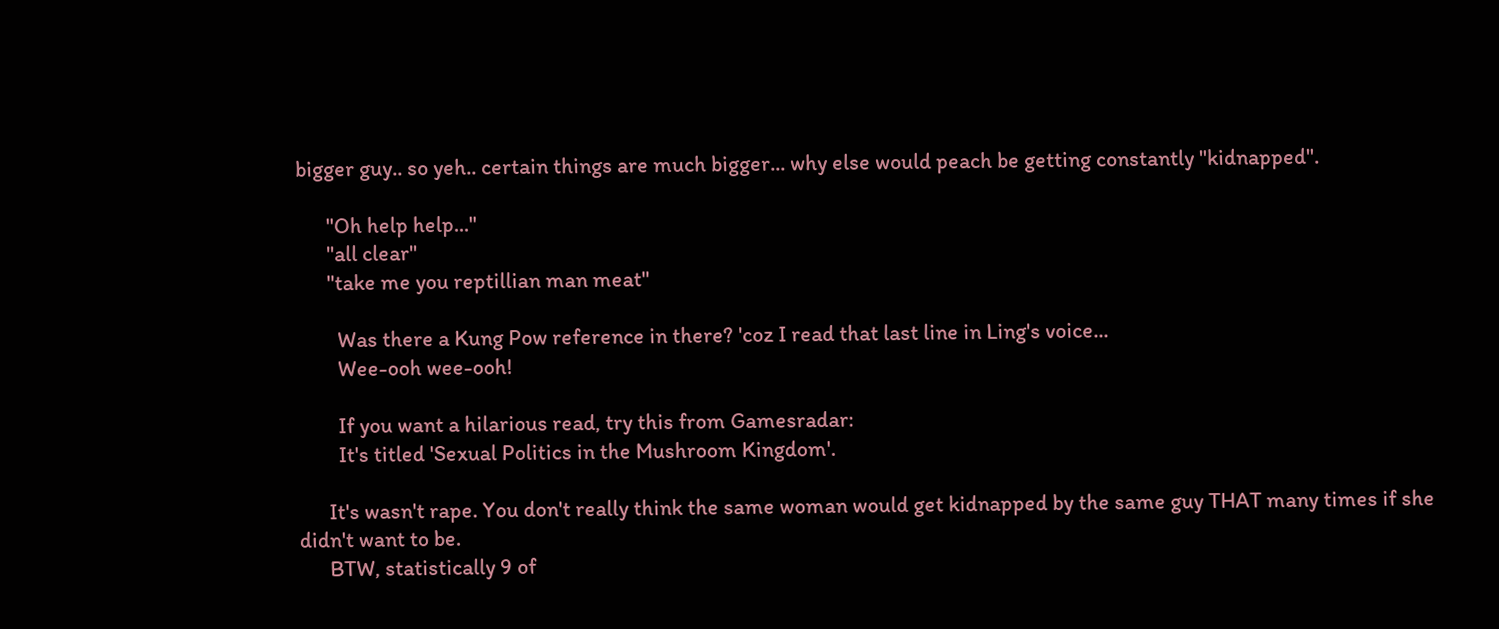bigger guy.. so yeh.. certain things are much bigger... why else would peach be getting constantly "kidnapped".

      "Oh help help..."
      "all clear"
      "take me you reptillian man meat"

        Was there a Kung Pow reference in there? 'coz I read that last line in Ling's voice...
        Wee-ooh wee-ooh!

        If you want a hilarious read, try this from Gamesradar:
        It's titled 'Sexual Politics in the Mushroom Kingdom'.

      It's wasn't rape. You don't really think the same woman would get kidnapped by the same guy THAT many times if she didn't want to be.
      BTW, statistically 9 of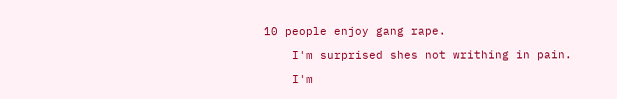10 people enjoy gang rape.

    I'm surprised shes not writhing in pain.

    I'm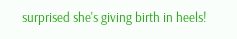surprised she's giving birth in heels!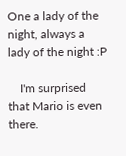One a lady of the night, always a lady of the night :P

    I'm surprised that Mario is even there.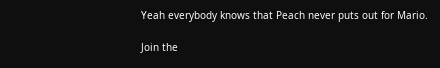Yeah everybody knows that Peach never puts out for Mario.

Join the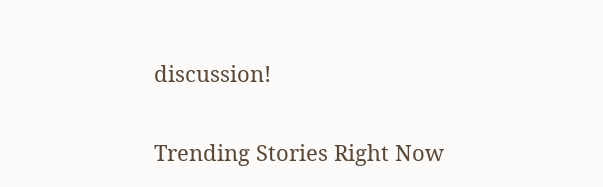discussion!

Trending Stories Right Now